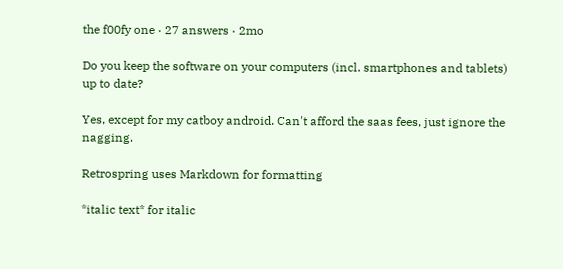the f00fy one · 27 answers · 2mo

Do you keep the software on your computers (incl. smartphones and tablets) up to date?

Yes, except for my catboy android. Can't afford the saas fees, just ignore the nagging.

Retrospring uses Markdown for formatting

*italic text* for italic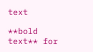text

**bold text** for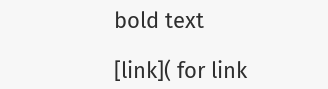bold text

[link]( for link